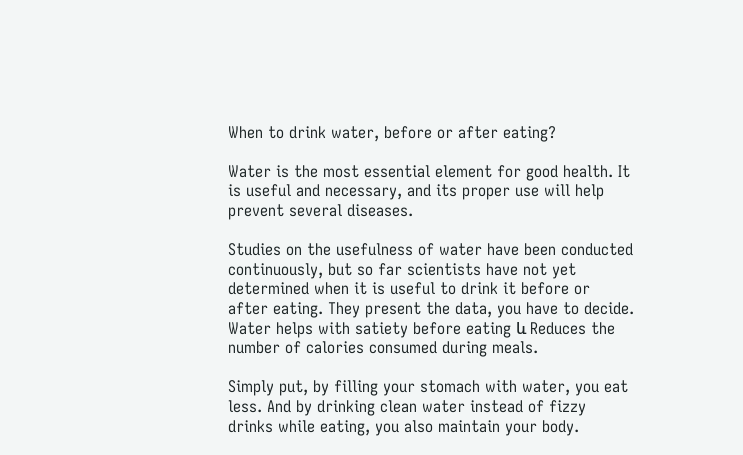When to drink water, before or after eating?

Water is the most essential element for good health. It is useful and necessary, and its proper use will help prevent several diseases.

Studies on the usefulness of water have been conducted continuously, but so far scientists have not yet determined when it is useful to drink it before or after eating. They present the data, you have to decide. Water helps with satiety before eating և Reduces the number of calories consumed during meals.

Simply put, by filling your stomach with water, you eat less. And by drinking clean water instead of fizzy drinks while eating, you also maintain your body.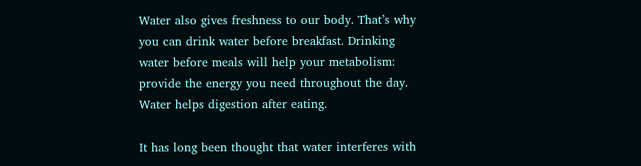Water also gives freshness to our body. That’s why you can drink water before breakfast. Drinking water before meals will help your metabolism: provide the energy you need throughout the day. Water helps digestion after eating.

It has long been thought that water interferes with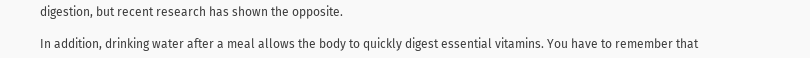digestion, but recent research has shown the opposite.

In addition, drinking water after a meal allows the body to quickly digest essential vitamins. You have to remember that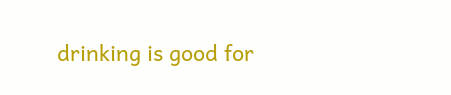drinking is good for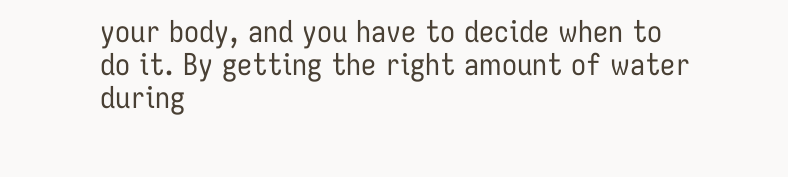your body, and you have to decide when to do it. By getting the right amount of water during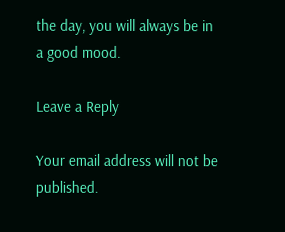the day, you will always be in a good mood.

Leave a Reply

Your email address will not be published.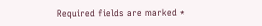Required fields are marked *